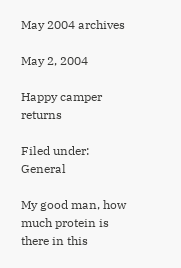May 2004 archives

May 2, 2004

Happy camper returns

Filed under: General

My good man, how much protein is there in this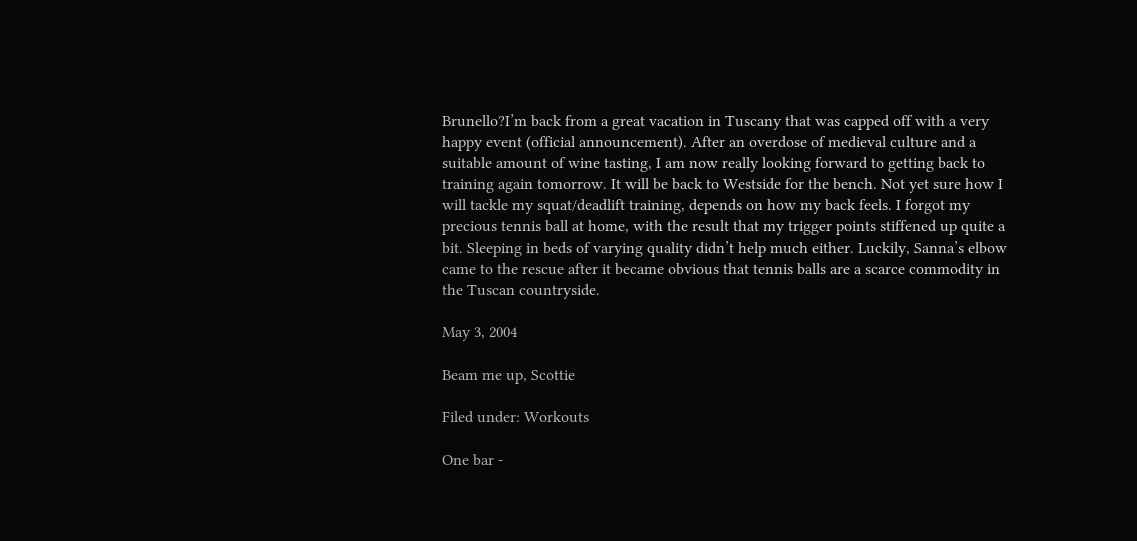Brunello?I’m back from a great vacation in Tuscany that was capped off with a very happy event (official announcement). After an overdose of medieval culture and a suitable amount of wine tasting, I am now really looking forward to getting back to training again tomorrow. It will be back to Westside for the bench. Not yet sure how I will tackle my squat/deadlift training, depends on how my back feels. I forgot my precious tennis ball at home, with the result that my trigger points stiffened up quite a bit. Sleeping in beds of varying quality didn’t help much either. Luckily, Sanna’s elbow came to the rescue after it became obvious that tennis balls are a scarce commodity in the Tuscan countryside.

May 3, 2004

Beam me up, Scottie

Filed under: Workouts

One bar -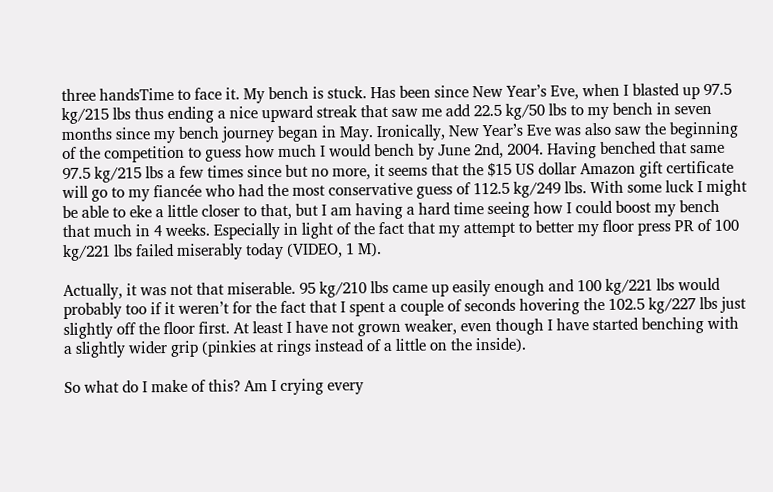three handsTime to face it. My bench is stuck. Has been since New Year’s Eve, when I blasted up 97.5 kg/215 lbs thus ending a nice upward streak that saw me add 22.5 kg/50 lbs to my bench in seven months since my bench journey began in May. Ironically, New Year’s Eve was also saw the beginning of the competition to guess how much I would bench by June 2nd, 2004. Having benched that same 97.5 kg/215 lbs a few times since but no more, it seems that the $15 US dollar Amazon gift certificate will go to my fiancée who had the most conservative guess of 112.5 kg/249 lbs. With some luck I might be able to eke a little closer to that, but I am having a hard time seeing how I could boost my bench that much in 4 weeks. Especially in light of the fact that my attempt to better my floor press PR of 100 kg/221 lbs failed miserably today (VIDEO, 1 M).

Actually, it was not that miserable. 95 kg/210 lbs came up easily enough and 100 kg/221 lbs would probably too if it weren’t for the fact that I spent a couple of seconds hovering the 102.5 kg/227 lbs just slightly off the floor first. At least I have not grown weaker, even though I have started benching with a slightly wider grip (pinkies at rings instead of a little on the inside).

So what do I make of this? Am I crying every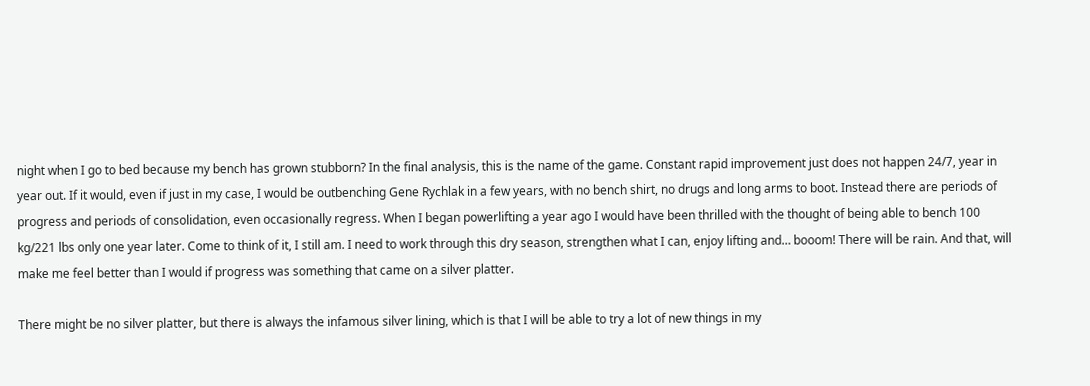night when I go to bed because my bench has grown stubborn? In the final analysis, this is the name of the game. Constant rapid improvement just does not happen 24/7, year in year out. If it would, even if just in my case, I would be outbenching Gene Rychlak in a few years, with no bench shirt, no drugs and long arms to boot. Instead there are periods of progress and periods of consolidation, even occasionally regress. When I began powerlifting a year ago I would have been thrilled with the thought of being able to bench 100 kg/221 lbs only one year later. Come to think of it, I still am. I need to work through this dry season, strengthen what I can, enjoy lifting and… booom! There will be rain. And that, will make me feel better than I would if progress was something that came on a silver platter.

There might be no silver platter, but there is always the infamous silver lining, which is that I will be able to try a lot of new things in my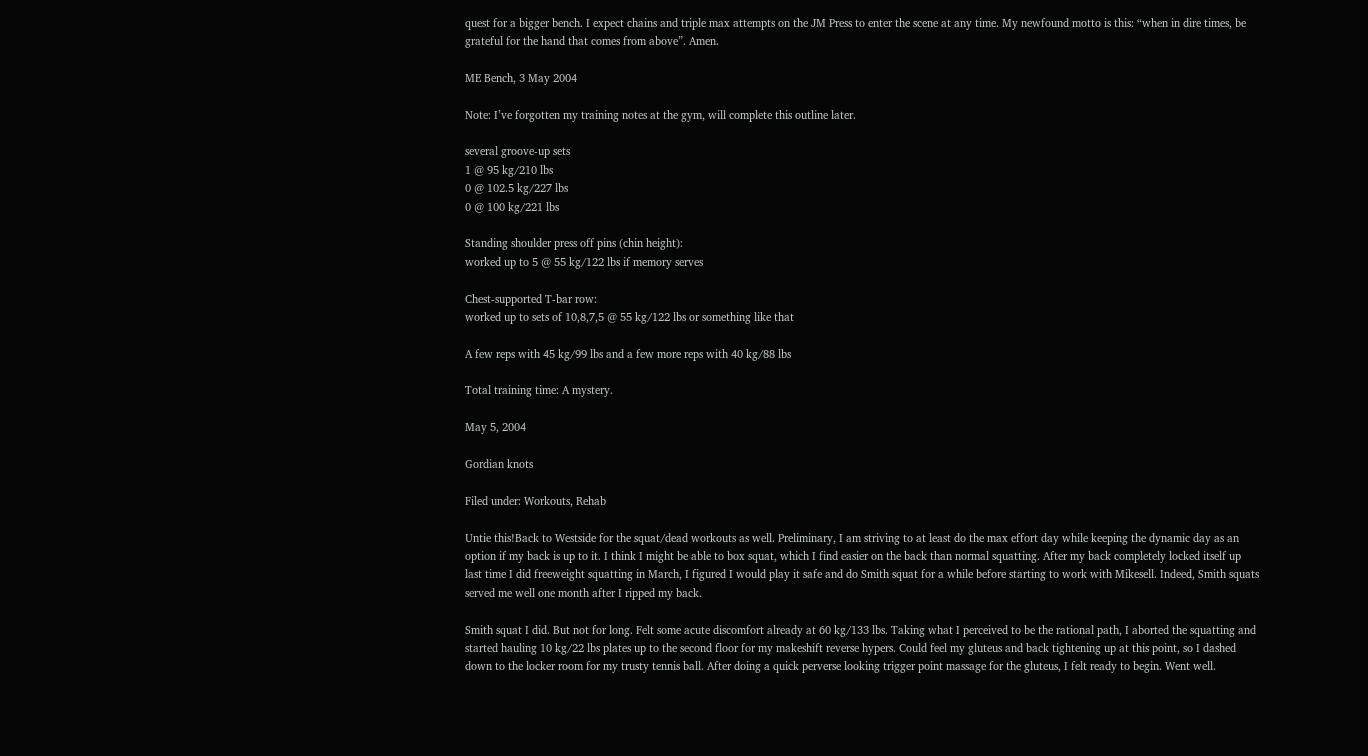quest for a bigger bench. I expect chains and triple max attempts on the JM Press to enter the scene at any time. My newfound motto is this: “when in dire times, be grateful for the hand that comes from above”. Amen.

ME Bench, 3 May 2004

Note: I’ve forgotten my training notes at the gym, will complete this outline later.

several groove-up sets
1 @ 95 kg/210 lbs
0 @ 102.5 kg/227 lbs
0 @ 100 kg/221 lbs

Standing shoulder press off pins (chin height):
worked up to 5 @ 55 kg/122 lbs if memory serves

Chest-supported T-bar row:
worked up to sets of 10,8,7,5 @ 55 kg/122 lbs or something like that

A few reps with 45 kg/99 lbs and a few more reps with 40 kg/88 lbs

Total training time: A mystery.

May 5, 2004

Gordian knots

Filed under: Workouts, Rehab

Untie this!Back to Westside for the squat/dead workouts as well. Preliminary, I am striving to at least do the max effort day while keeping the dynamic day as an option if my back is up to it. I think I might be able to box squat, which I find easier on the back than normal squatting. After my back completely locked itself up last time I did freeweight squatting in March, I figured I would play it safe and do Smith squat for a while before starting to work with Mikesell. Indeed, Smith squats served me well one month after I ripped my back.

Smith squat I did. But not for long. Felt some acute discomfort already at 60 kg/133 lbs. Taking what I perceived to be the rational path, I aborted the squatting and started hauling 10 kg/22 lbs plates up to the second floor for my makeshift reverse hypers. Could feel my gluteus and back tightening up at this point, so I dashed down to the locker room for my trusty tennis ball. After doing a quick perverse looking trigger point massage for the gluteus, I felt ready to begin. Went well.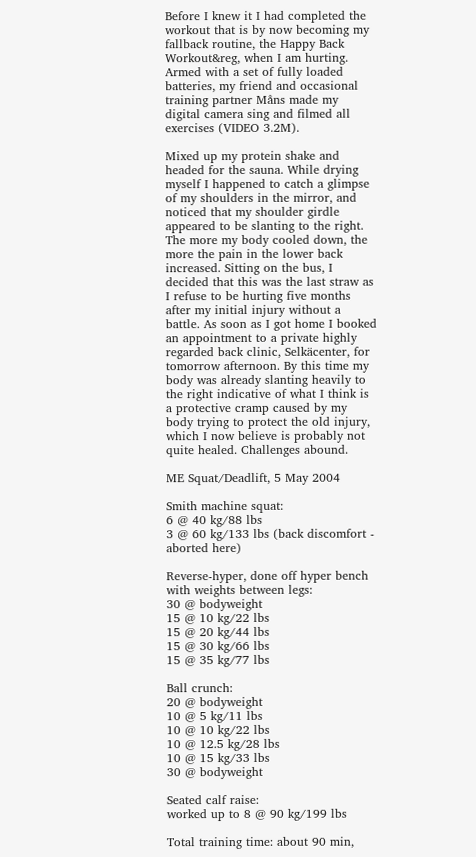Before I knew it I had completed the workout that is by now becoming my fallback routine, the Happy Back Workout&reg, when I am hurting. Armed with a set of fully loaded batteries, my friend and occasional training partner Måns made my digital camera sing and filmed all exercises (VIDEO 3.2M).

Mixed up my protein shake and headed for the sauna. While drying myself I happened to catch a glimpse of my shoulders in the mirror, and noticed that my shoulder girdle appeared to be slanting to the right. The more my body cooled down, the more the pain in the lower back increased. Sitting on the bus, I decided that this was the last straw as I refuse to be hurting five months after my initial injury without a battle. As soon as I got home I booked an appointment to a private highly regarded back clinic, Selkäcenter, for tomorrow afternoon. By this time my body was already slanting heavily to the right indicative of what I think is a protective cramp caused by my body trying to protect the old injury, which I now believe is probably not quite healed. Challenges abound.

ME Squat/Deadlift, 5 May 2004

Smith machine squat:
6 @ 40 kg/88 lbs
3 @ 60 kg/133 lbs (back discomfort - aborted here)

Reverse-hyper, done off hyper bench with weights between legs:
30 @ bodyweight
15 @ 10 kg/22 lbs
15 @ 20 kg/44 lbs
15 @ 30 kg/66 lbs
15 @ 35 kg/77 lbs

Ball crunch:
20 @ bodyweight
10 @ 5 kg/11 lbs
10 @ 10 kg/22 lbs
10 @ 12.5 kg/28 lbs
10 @ 15 kg/33 lbs
30 @ bodyweight

Seated calf raise:
worked up to 8 @ 90 kg/199 lbs

Total training time: about 90 min,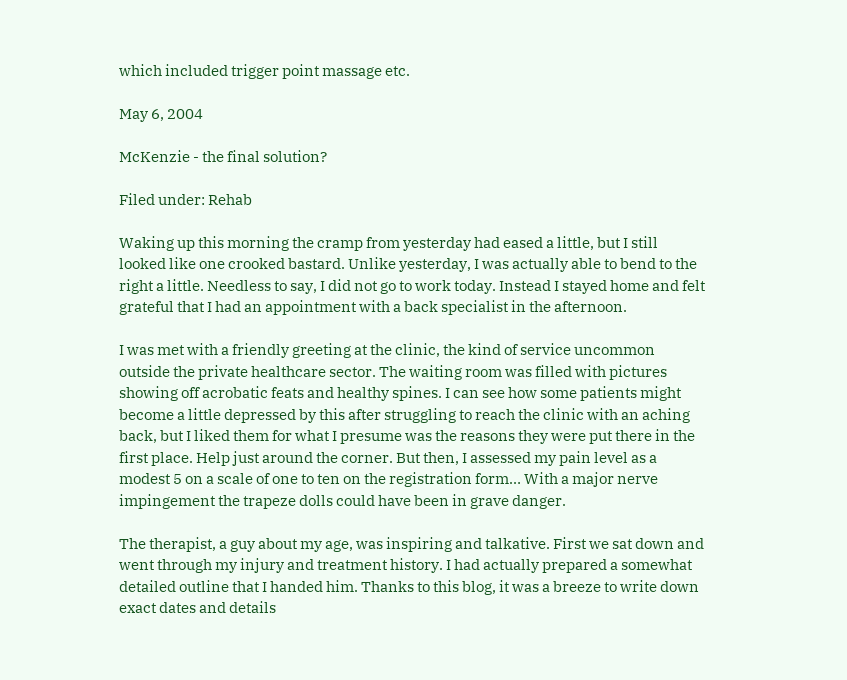which included trigger point massage etc.

May 6, 2004

McKenzie - the final solution?

Filed under: Rehab

Waking up this morning the cramp from yesterday had eased a little, but I still looked like one crooked bastard. Unlike yesterday, I was actually able to bend to the right a little. Needless to say, I did not go to work today. Instead I stayed home and felt grateful that I had an appointment with a back specialist in the afternoon.

I was met with a friendly greeting at the clinic, the kind of service uncommon outside the private healthcare sector. The waiting room was filled with pictures showing off acrobatic feats and healthy spines. I can see how some patients might become a little depressed by this after struggling to reach the clinic with an aching back, but I liked them for what I presume was the reasons they were put there in the first place. Help just around the corner. But then, I assessed my pain level as a modest 5 on a scale of one to ten on the registration form… With a major nerve impingement the trapeze dolls could have been in grave danger.

The therapist, a guy about my age, was inspiring and talkative. First we sat down and went through my injury and treatment history. I had actually prepared a somewhat detailed outline that I handed him. Thanks to this blog, it was a breeze to write down exact dates and details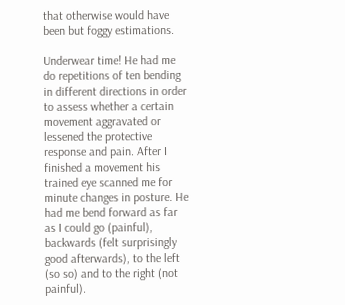that otherwise would have been but foggy estimations.

Underwear time! He had me do repetitions of ten bending in different directions in order to assess whether a certain movement aggravated or lessened the protective response and pain. After I finished a movement his trained eye scanned me for minute changes in posture. He had me bend forward as far as I could go (painful), backwards (felt surprisingly good afterwards), to the left (so so) and to the right (not painful).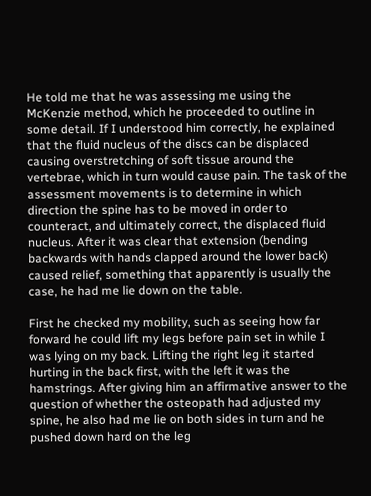He told me that he was assessing me using the McKenzie method, which he proceeded to outline in some detail. If I understood him correctly, he explained that the fluid nucleus of the discs can be displaced causing overstretching of soft tissue around the vertebrae, which in turn would cause pain. The task of the assessment movements is to determine in which direction the spine has to be moved in order to counteract, and ultimately correct, the displaced fluid nucleus. After it was clear that extension (bending backwards with hands clapped around the lower back) caused relief, something that apparently is usually the case, he had me lie down on the table.

First he checked my mobility, such as seeing how far forward he could lift my legs before pain set in while I was lying on my back. Lifting the right leg it started hurting in the back first, with the left it was the hamstrings. After giving him an affirmative answer to the question of whether the osteopath had adjusted my spine, he also had me lie on both sides in turn and he pushed down hard on the leg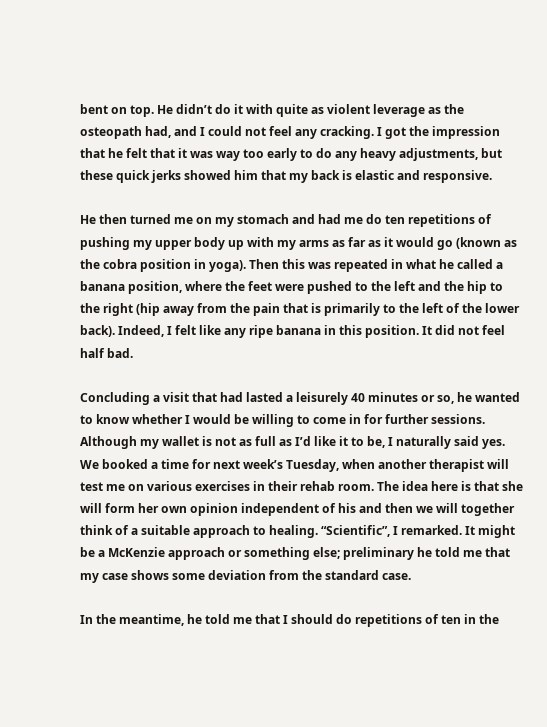bent on top. He didn’t do it with quite as violent leverage as the osteopath had, and I could not feel any cracking. I got the impression that he felt that it was way too early to do any heavy adjustments, but these quick jerks showed him that my back is elastic and responsive.

He then turned me on my stomach and had me do ten repetitions of pushing my upper body up with my arms as far as it would go (known as the cobra position in yoga). Then this was repeated in what he called a banana position, where the feet were pushed to the left and the hip to the right (hip away from the pain that is primarily to the left of the lower back). Indeed, I felt like any ripe banana in this position. It did not feel half bad.

Concluding a visit that had lasted a leisurely 40 minutes or so, he wanted to know whether I would be willing to come in for further sessions. Although my wallet is not as full as I’d like it to be, I naturally said yes. We booked a time for next week’s Tuesday, when another therapist will test me on various exercises in their rehab room. The idea here is that she will form her own opinion independent of his and then we will together think of a suitable approach to healing. “Scientific”, I remarked. It might be a McKenzie approach or something else; preliminary he told me that my case shows some deviation from the standard case.

In the meantime, he told me that I should do repetitions of ten in the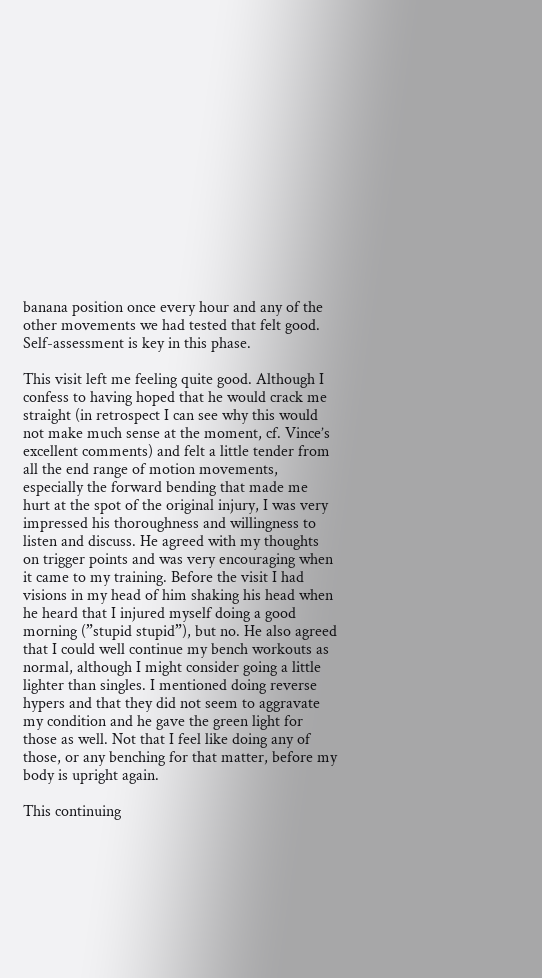banana position once every hour and any of the other movements we had tested that felt good. Self-assessment is key in this phase.

This visit left me feeling quite good. Although I confess to having hoped that he would crack me straight (in retrospect I can see why this would not make much sense at the moment, cf. Vince’s excellent comments) and felt a little tender from all the end range of motion movements, especially the forward bending that made me hurt at the spot of the original injury, I was very impressed his thoroughness and willingness to listen and discuss. He agreed with my thoughts on trigger points and was very encouraging when it came to my training. Before the visit I had visions in my head of him shaking his head when he heard that I injured myself doing a good morning (”stupid stupid”), but no. He also agreed that I could well continue my bench workouts as normal, although I might consider going a little lighter than singles. I mentioned doing reverse hypers and that they did not seem to aggravate my condition and he gave the green light for those as well. Not that I feel like doing any of those, or any benching for that matter, before my body is upright again.

This continuing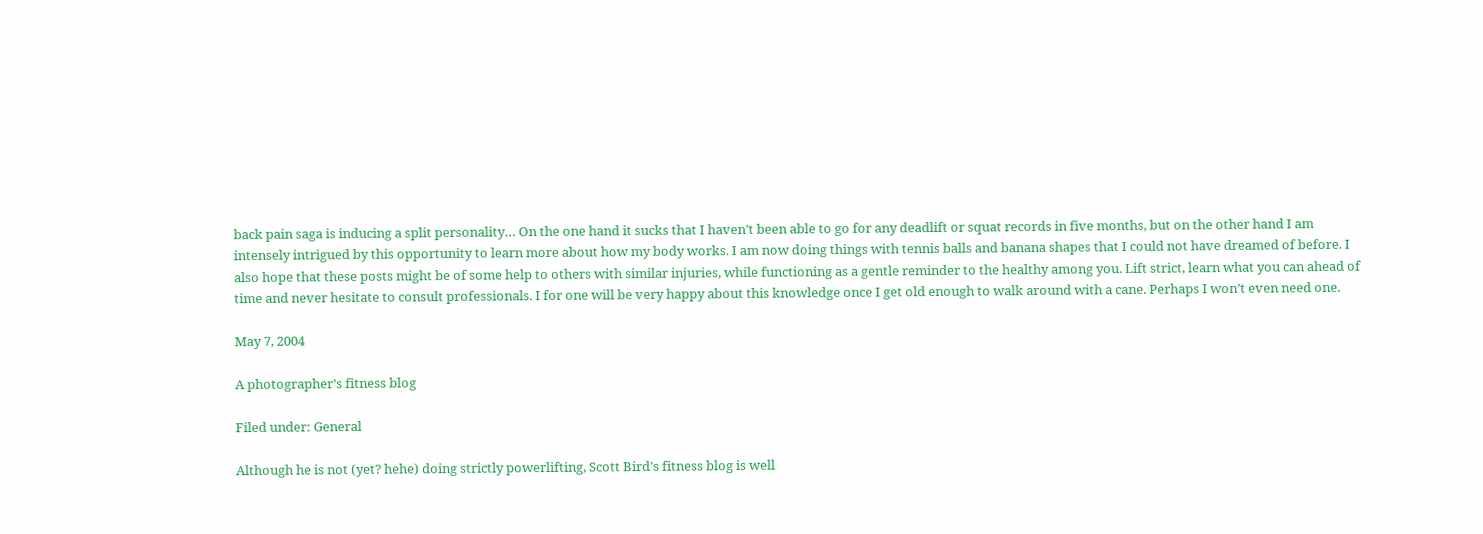back pain saga is inducing a split personality… On the one hand it sucks that I haven’t been able to go for any deadlift or squat records in five months, but on the other hand I am intensely intrigued by this opportunity to learn more about how my body works. I am now doing things with tennis balls and banana shapes that I could not have dreamed of before. I also hope that these posts might be of some help to others with similar injuries, while functioning as a gentle reminder to the healthy among you. Lift strict, learn what you can ahead of time and never hesitate to consult professionals. I for one will be very happy about this knowledge once I get old enough to walk around with a cane. Perhaps I won’t even need one.

May 7, 2004

A photographer’s fitness blog

Filed under: General

Although he is not (yet? hehe) doing strictly powerlifting, Scott Bird’s fitness blog is well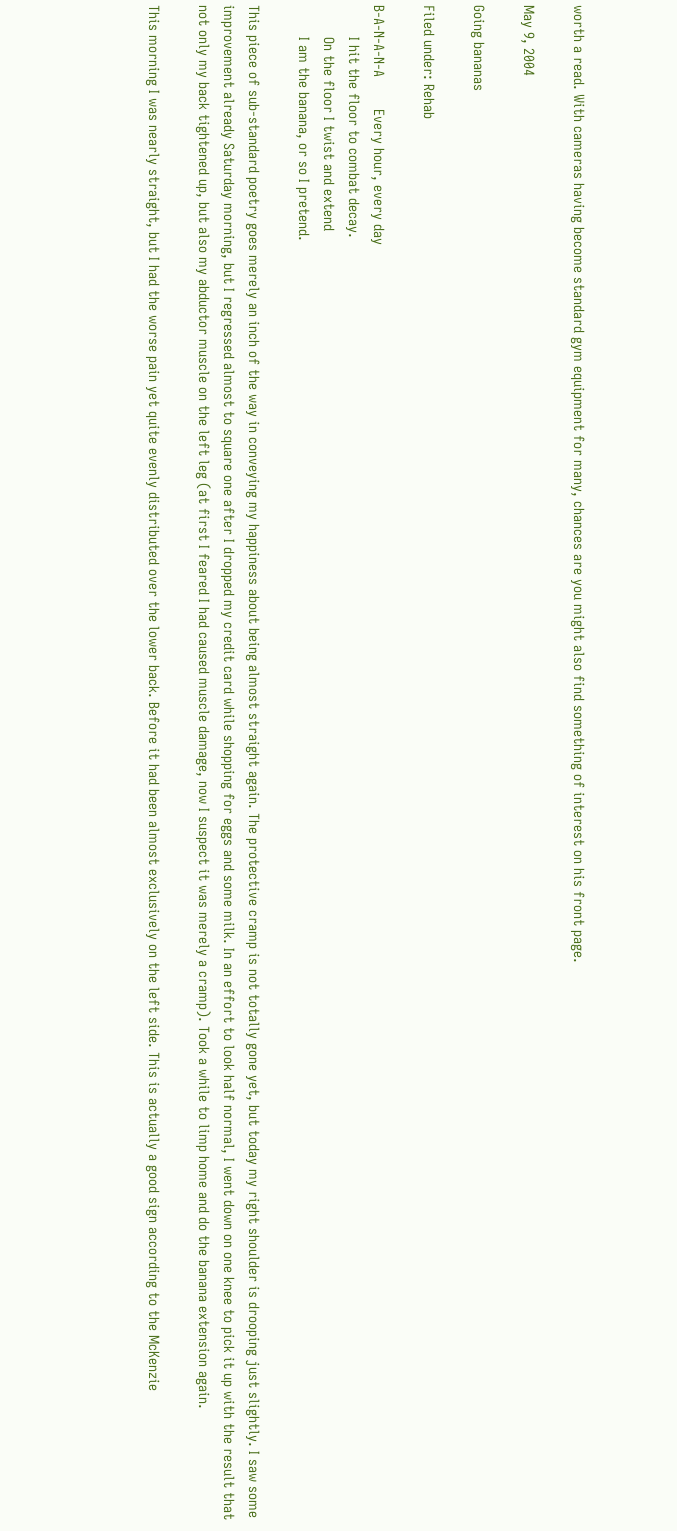worth a read. With cameras having become standard gym equipment for many, chances are you might also find something of interest on his front page.

May 9, 2004

Going bananas

Filed under: Rehab

B-A-N-A-N-A        Every hour, every day
        I hit the floor to combat decay.
        On the floor I twist and extend
        I am the banana, or so I pretend.

This piece of sub-standard poetry goes merely an inch of the way in conveying my happiness about being almost straight again. The protective cramp is not totally gone yet, but today my right shoulder is drooping just slightly. I saw some improvement already Saturday morning, but I regressed almost to square one after I dropped my credit card while shopping for eggs and some milk. In an effort to look half normal, I went down on one knee to pick it up with the result that not only my back tightened up, but also my abductor muscle on the left leg (at first I feared I had caused muscle damage, now I suspect it was merely a cramp). Took a while to limp home and do the banana extension again.

This morning I was nearly straight, but I had the worse pain yet quite evenly distributed over the lower back. Before it had been almost exclusively on the left side. This is actually a good sign according to the McKenzie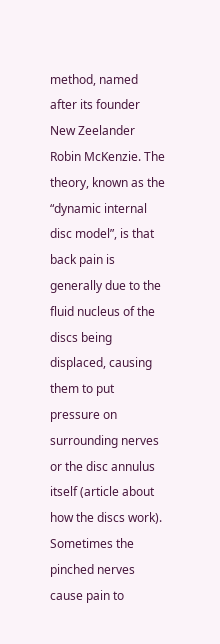method, named after its founder New Zeelander Robin McKenzie. The theory, known as the “dynamic internal disc model”, is that back pain is generally due to the fluid nucleus of the discs being displaced, causing them to put pressure on surrounding nerves or the disc annulus itself (article about how the discs work). Sometimes the pinched nerves cause pain to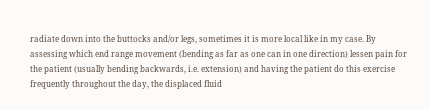radiate down into the buttocks and/or legs, sometimes it is more local like in my case. By assessing which end range movement (bending as far as one can in one direction) lessen pain for the patient (usually bending backwards, i.e. extension) and having the patient do this exercise frequently throughout the day, the displaced fluid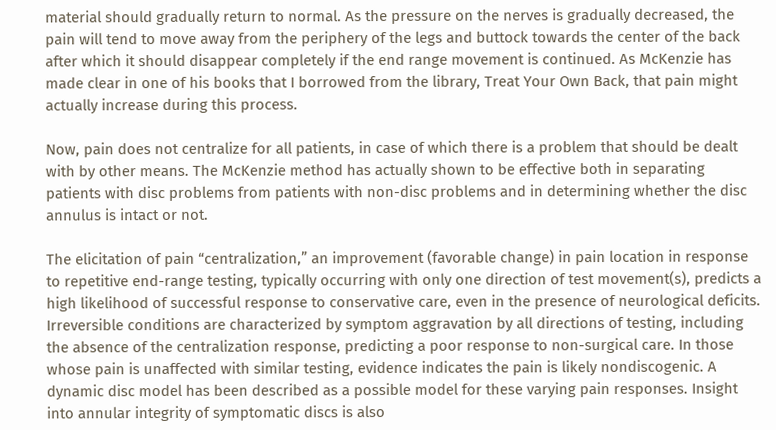material should gradually return to normal. As the pressure on the nerves is gradually decreased, the pain will tend to move away from the periphery of the legs and buttock towards the center of the back after which it should disappear completely if the end range movement is continued. As McKenzie has made clear in one of his books that I borrowed from the library, Treat Your Own Back, that pain might actually increase during this process.

Now, pain does not centralize for all patients, in case of which there is a problem that should be dealt with by other means. The McKenzie method has actually shown to be effective both in separating patients with disc problems from patients with non-disc problems and in determining whether the disc annulus is intact or not.

The elicitation of pain “centralization,” an improvement (favorable change) in pain location in response to repetitive end-range testing, typically occurring with only one direction of test movement(s), predicts a high likelihood of successful response to conservative care, even in the presence of neurological deficits. Irreversible conditions are characterized by symptom aggravation by all directions of testing, including the absence of the centralization response, predicting a poor response to non-surgical care. In those whose pain is unaffected with similar testing, evidence indicates the pain is likely nondiscogenic. A dynamic disc model has been described as a possible model for these varying pain responses. Insight into annular integrity of symptomatic discs is also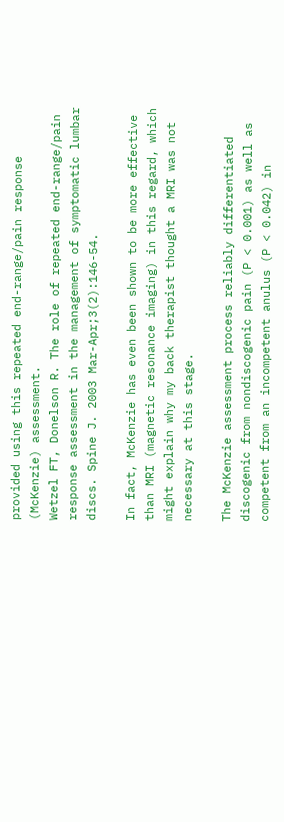provided using this repeated end-range/pain response (McKenzie) assessment.
Wetzel FT, Donelson R. The role of repeated end-range/pain response assessment in the management of symptomatic lumbar discs. Spine J. 2003 Mar-Apr;3(2):146-54.

In fact, McKenzie has even been shown to be more effective than MRI (magnetic resonance imaging) in this regard, which might explain why my back therapist thought a MRI was not necessary at this stage.

The McKenzie assessment process reliably differentiated discogenic from nondiscogenic pain (P < 0.001) as well as competent from an incompetent anulus (P < 0.042) in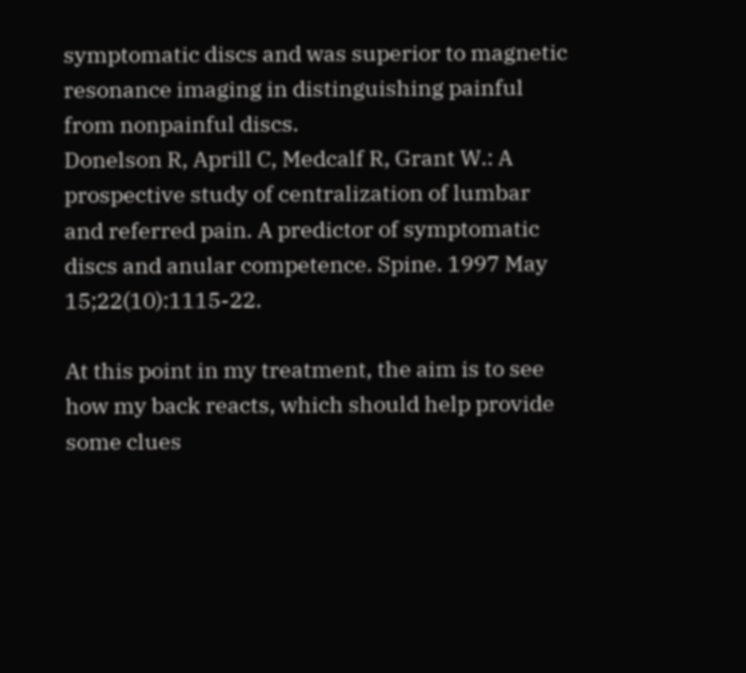symptomatic discs and was superior to magnetic resonance imaging in distinguishing painful from nonpainful discs.
Donelson R, Aprill C, Medcalf R, Grant W.: A prospective study of centralization of lumbar and referred pain. A predictor of symptomatic discs and anular competence. Spine. 1997 May 15;22(10):1115-22.

At this point in my treatment, the aim is to see how my back reacts, which should help provide some clues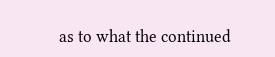as to what the continued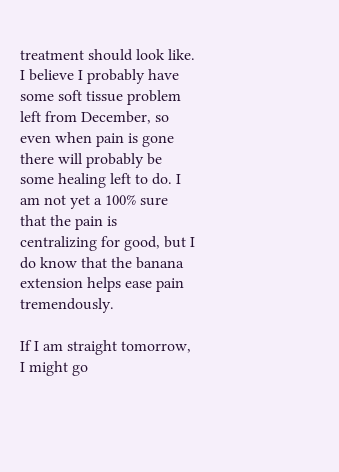treatment should look like. I believe I probably have some soft tissue problem left from December, so even when pain is gone there will probably be some healing left to do. I am not yet a 100% sure that the pain is centralizing for good, but I do know that the banana extension helps ease pain tremendously.

If I am straight tomorrow, I might go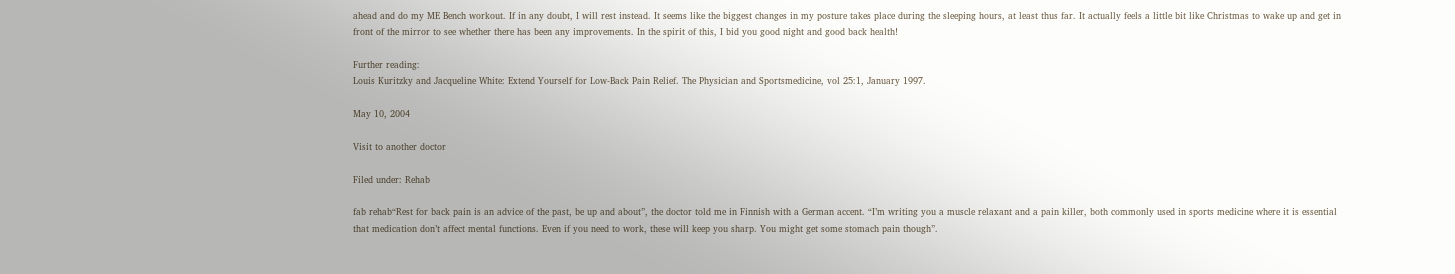ahead and do my ME Bench workout. If in any doubt, I will rest instead. It seems like the biggest changes in my posture takes place during the sleeping hours, at least thus far. It actually feels a little bit like Christmas to wake up and get in front of the mirror to see whether there has been any improvements. In the spirit of this, I bid you good night and good back health!

Further reading:
Louis Kuritzky and Jacqueline White: Extend Yourself for Low-Back Pain Relief. The Physician and Sportsmedicine, vol 25:1, January 1997.

May 10, 2004

Visit to another doctor

Filed under: Rehab

fab rehab“Rest for back pain is an advice of the past, be up and about”, the doctor told me in Finnish with a German accent. “I’m writing you a muscle relaxant and a pain killer, both commonly used in sports medicine where it is essential that medication don’t affect mental functions. Even if you need to work, these will keep you sharp. You might get some stomach pain though”.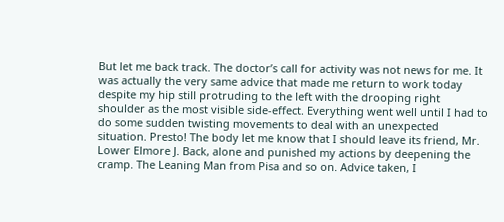But let me back track. The doctor’s call for activity was not news for me. It was actually the very same advice that made me return to work today despite my hip still protruding to the left with the drooping right shoulder as the most visible side-effect. Everything went well until I had to do some sudden twisting movements to deal with an unexpected situation. Presto! The body let me know that I should leave its friend, Mr. Lower Elmore J. Back, alone and punished my actions by deepening the cramp. The Leaning Man from Pisa and so on. Advice taken, I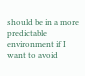should be in a more predictable environment if I want to avoid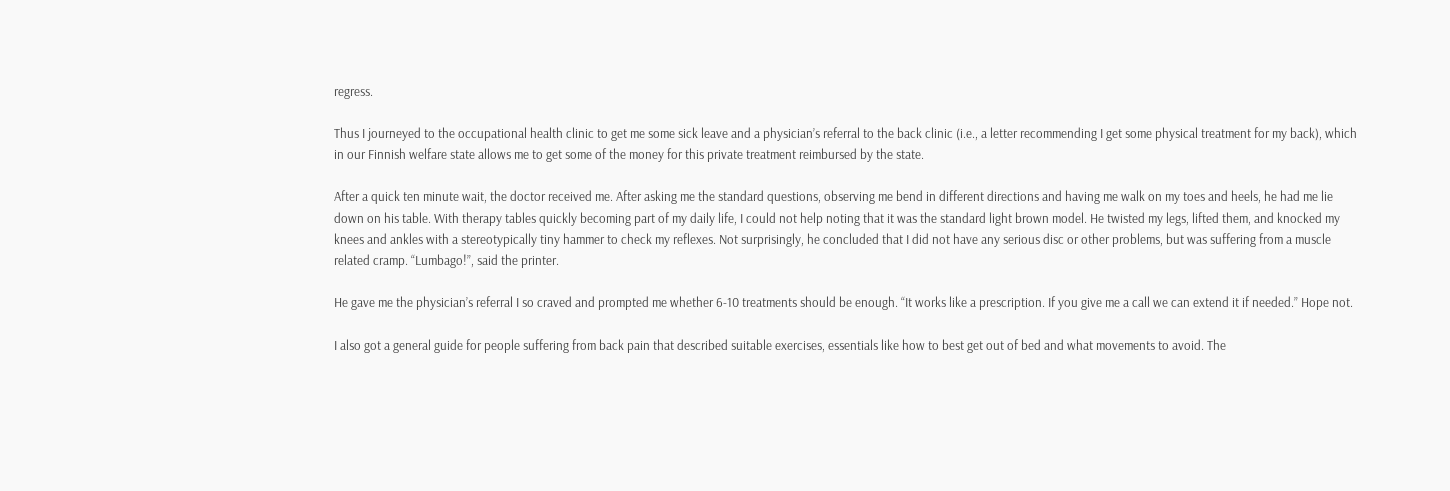regress.

Thus I journeyed to the occupational health clinic to get me some sick leave and a physician’s referral to the back clinic (i.e., a letter recommending I get some physical treatment for my back), which in our Finnish welfare state allows me to get some of the money for this private treatment reimbursed by the state.

After a quick ten minute wait, the doctor received me. After asking me the standard questions, observing me bend in different directions and having me walk on my toes and heels, he had me lie down on his table. With therapy tables quickly becoming part of my daily life, I could not help noting that it was the standard light brown model. He twisted my legs, lifted them, and knocked my knees and ankles with a stereotypically tiny hammer to check my reflexes. Not surprisingly, he concluded that I did not have any serious disc or other problems, but was suffering from a muscle related cramp. “Lumbago!”, said the printer.

He gave me the physician’s referral I so craved and prompted me whether 6-10 treatments should be enough. “It works like a prescription. If you give me a call we can extend it if needed.” Hope not.

I also got a general guide for people suffering from back pain that described suitable exercises, essentials like how to best get out of bed and what movements to avoid. The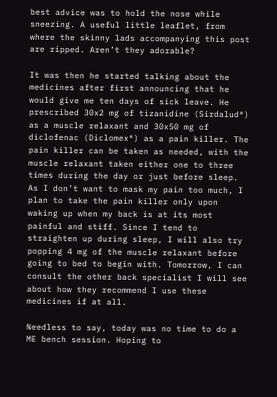best advice was to hold the nose while sneezing. A useful little leaflet, from where the skinny lads accompanying this post are ripped. Aren’t they adorable?

It was then he started talking about the medicines after first announcing that he would give me ten days of sick leave. He prescribed 30x2 mg of tizanidine (Sirdalud®) as a muscle relaxant and 30x50 mg of diclofenac (Diclomex®) as a pain killer. The pain killer can be taken as needed, with the muscle relaxant taken either one to three times during the day or just before sleep. As I don’t want to mask my pain too much, I plan to take the pain killer only upon waking up when my back is at its most painful and stiff. Since I tend to straighten up during sleep, I will also try popping 4 mg of the muscle relaxant before going to bed to begin with. Tomorrow, I can consult the other back specialist I will see about how they recommend I use these medicines if at all.

Needless to say, today was no time to do a ME bench session. Hoping to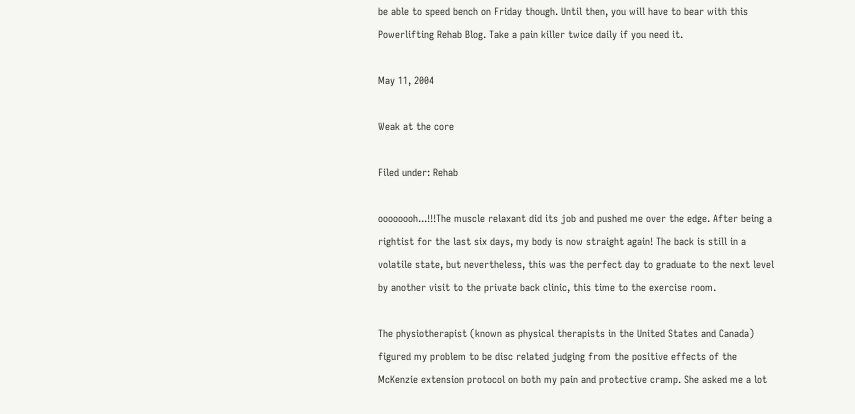be able to speed bench on Friday though. Until then, you will have to bear with this Powerlifting Rehab Blog. Take a pain killer twice daily if you need it.

May 11, 2004

Weak at the core

Filed under: Rehab

oooooooh...!!!The muscle relaxant did its job and pushed me over the edge. After being a rightist for the last six days, my body is now straight again! The back is still in a volatile state, but nevertheless, this was the perfect day to graduate to the next level by another visit to the private back clinic, this time to the exercise room.

The physiotherapist (known as physical therapists in the United States and Canada) figured my problem to be disc related judging from the positive effects of the McKenzie extension protocol on both my pain and protective cramp. She asked me a lot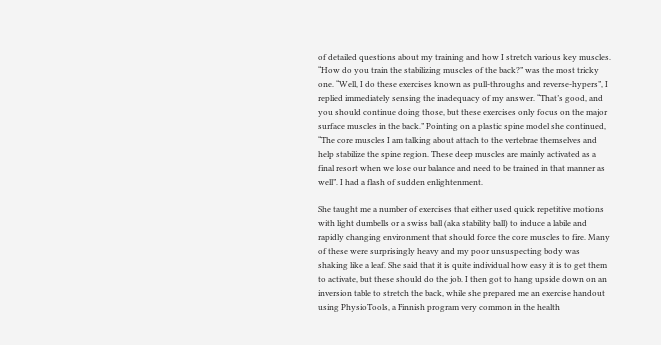of detailed questions about my training and how I stretch various key muscles. “How do you train the stabilizing muscles of the back?” was the most tricky one. “Well, I do these exercises known as pull-throughs and reverse-hypers”, I replied immediately sensing the inadequacy of my answer. “That’s good, and you should continue doing those, but these exercises only focus on the major surface muscles in the back.” Pointing on a plastic spine model she continued, “The core muscles I am talking about attach to the vertebrae themselves and help stabilize the spine region. These deep muscles are mainly activated as a final resort when we lose our balance and need to be trained in that manner as well”. I had a flash of sudden enlightenment.

She taught me a number of exercises that either used quick repetitive motions with light dumbells or a swiss ball (aka stability ball) to induce a labile and rapidly changing environment that should force the core muscles to fire. Many of these were surprisingly heavy and my poor unsuspecting body was shaking like a leaf. She said that it is quite individual how easy it is to get them to activate, but these should do the job. I then got to hang upside down on an inversion table to stretch the back, while she prepared me an exercise handout using PhysioTools, a Finnish program very common in the health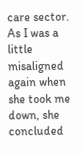care sector. As I was a little misaligned again when she took me down, she concluded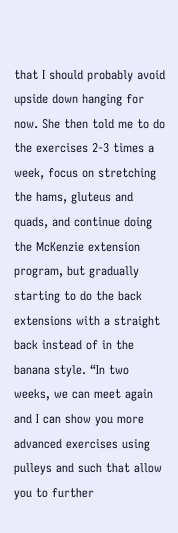that I should probably avoid upside down hanging for now. She then told me to do the exercises 2-3 times a week, focus on stretching the hams, gluteus and quads, and continue doing the McKenzie extension program, but gradually starting to do the back extensions with a straight back instead of in the banana style. “In two weeks, we can meet again and I can show you more advanced exercises using pulleys and such that allow you to further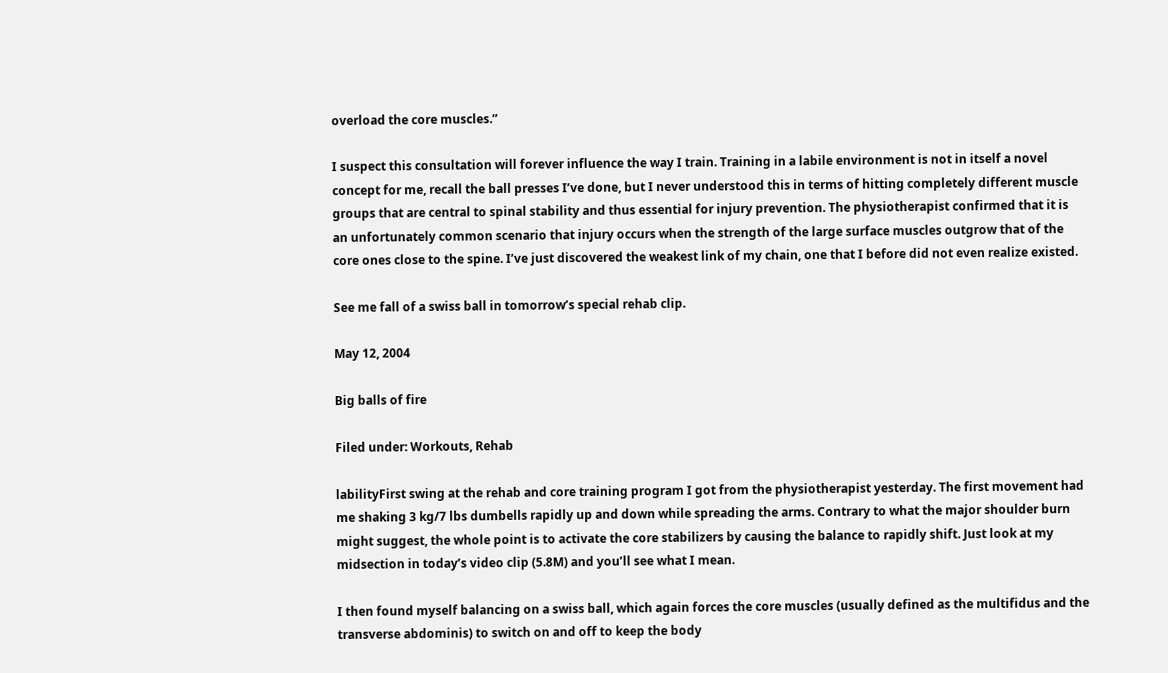overload the core muscles.”

I suspect this consultation will forever influence the way I train. Training in a labile environment is not in itself a novel concept for me, recall the ball presses I’ve done, but I never understood this in terms of hitting completely different muscle groups that are central to spinal stability and thus essential for injury prevention. The physiotherapist confirmed that it is an unfortunately common scenario that injury occurs when the strength of the large surface muscles outgrow that of the core ones close to the spine. I’ve just discovered the weakest link of my chain, one that I before did not even realize existed.

See me fall of a swiss ball in tomorrow’s special rehab clip.

May 12, 2004

Big balls of fire

Filed under: Workouts, Rehab

labilityFirst swing at the rehab and core training program I got from the physiotherapist yesterday. The first movement had me shaking 3 kg/7 lbs dumbells rapidly up and down while spreading the arms. Contrary to what the major shoulder burn might suggest, the whole point is to activate the core stabilizers by causing the balance to rapidly shift. Just look at my midsection in today’s video clip (5.8M) and you’ll see what I mean.

I then found myself balancing on a swiss ball, which again forces the core muscles (usually defined as the multifidus and the transverse abdominis) to switch on and off to keep the body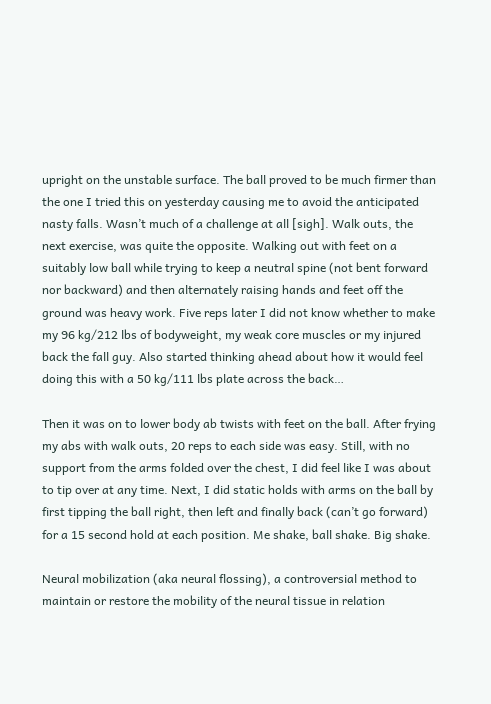upright on the unstable surface. The ball proved to be much firmer than the one I tried this on yesterday causing me to avoid the anticipated nasty falls. Wasn’t much of a challenge at all [sigh]. Walk outs, the next exercise, was quite the opposite. Walking out with feet on a suitably low ball while trying to keep a neutral spine (not bent forward nor backward) and then alternately raising hands and feet off the ground was heavy work. Five reps later I did not know whether to make my 96 kg/212 lbs of bodyweight, my weak core muscles or my injured back the fall guy. Also started thinking ahead about how it would feel doing this with a 50 kg/111 lbs plate across the back…

Then it was on to lower body ab twists with feet on the ball. After frying my abs with walk outs, 20 reps to each side was easy. Still, with no support from the arms folded over the chest, I did feel like I was about to tip over at any time. Next, I did static holds with arms on the ball by first tipping the ball right, then left and finally back (can’t go forward) for a 15 second hold at each position. Me shake, ball shake. Big shake.

Neural mobilization (aka neural flossing), a controversial method to maintain or restore the mobility of the neural tissue in relation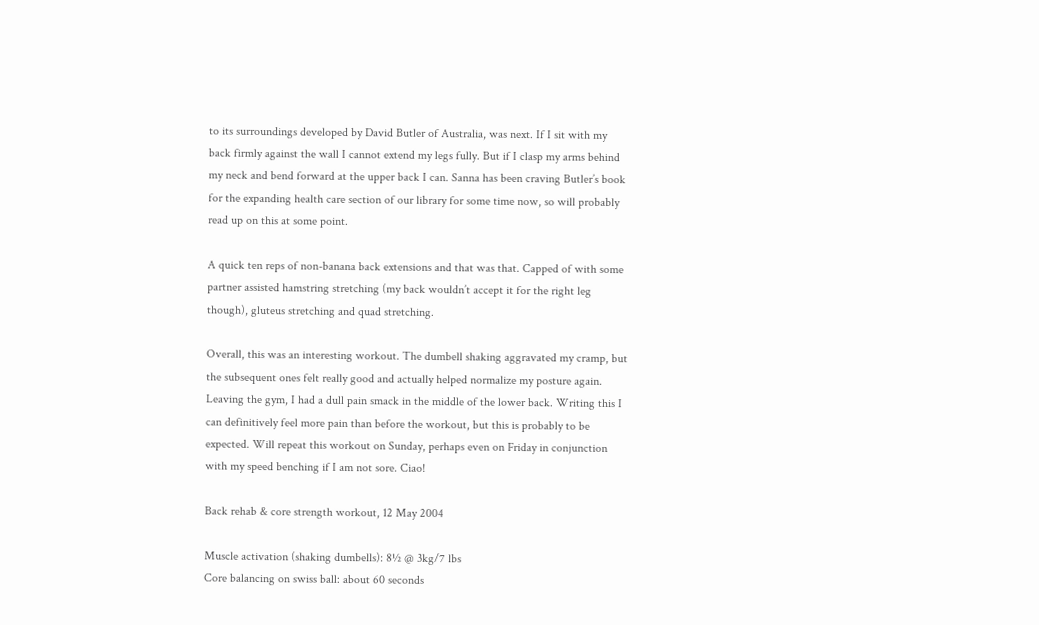to its surroundings developed by David Butler of Australia, was next. If I sit with my back firmly against the wall I cannot extend my legs fully. But if I clasp my arms behind my neck and bend forward at the upper back I can. Sanna has been craving Butler’s book for the expanding health care section of our library for some time now, so will probably read up on this at some point.

A quick ten reps of non-banana back extensions and that was that. Capped of with some partner assisted hamstring stretching (my back wouldn’t accept it for the right leg though), gluteus stretching and quad stretching.

Overall, this was an interesting workout. The dumbell shaking aggravated my cramp, but the subsequent ones felt really good and actually helped normalize my posture again. Leaving the gym, I had a dull pain smack in the middle of the lower back. Writing this I can definitively feel more pain than before the workout, but this is probably to be expected. Will repeat this workout on Sunday, perhaps even on Friday in conjunction with my speed benching if I am not sore. Ciao!

Back rehab & core strength workout, 12 May 2004

Muscle activation (shaking dumbells): 8½ @ 3kg/7 lbs
Core balancing on swiss ball: about 60 seconds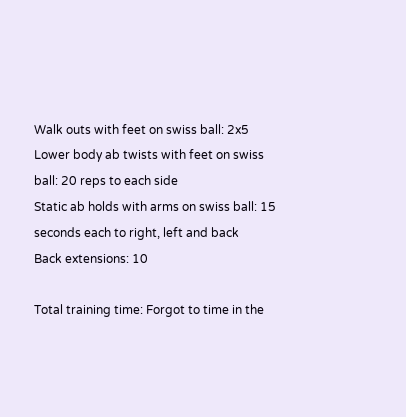Walk outs with feet on swiss ball: 2x5
Lower body ab twists with feet on swiss ball: 20 reps to each side
Static ab holds with arms on swiss ball: 15 seconds each to right, left and back
Back extensions: 10

Total training time: Forgot to time in the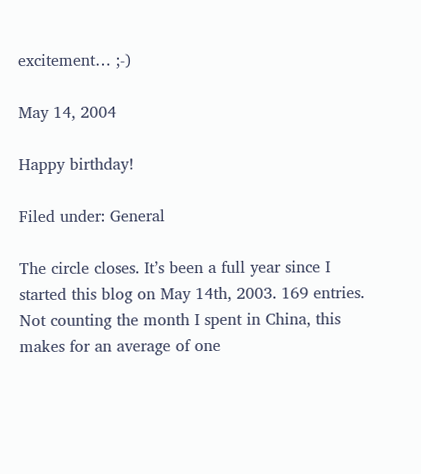excitement… ;-)

May 14, 2004

Happy birthday!

Filed under: General

The circle closes. It’s been a full year since I started this blog on May 14th, 2003. 169 entries. Not counting the month I spent in China, this makes for an average of one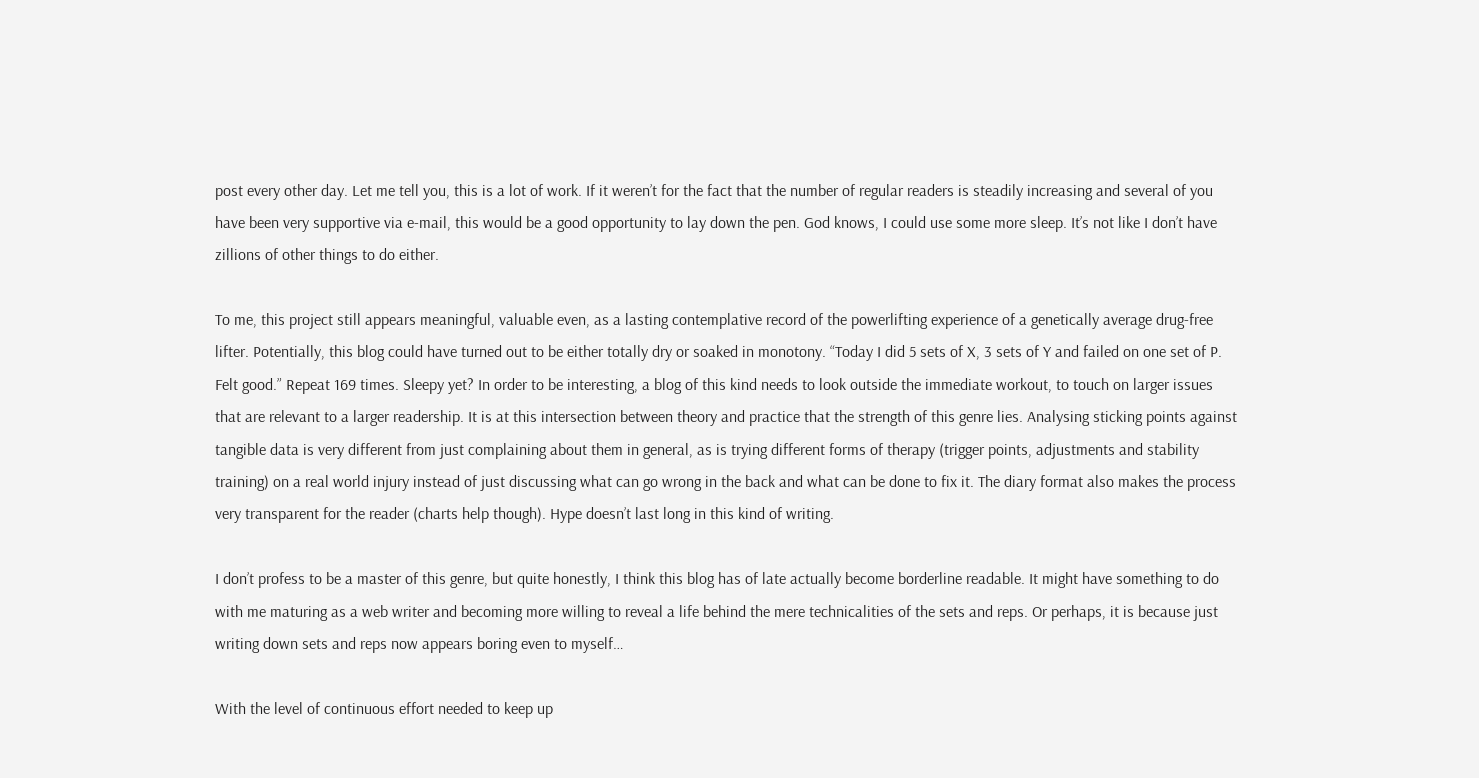post every other day. Let me tell you, this is a lot of work. If it weren’t for the fact that the number of regular readers is steadily increasing and several of you have been very supportive via e-mail, this would be a good opportunity to lay down the pen. God knows, I could use some more sleep. It’s not like I don’t have zillions of other things to do either.

To me, this project still appears meaningful, valuable even, as a lasting contemplative record of the powerlifting experience of a genetically average drug-free lifter. Potentially, this blog could have turned out to be either totally dry or soaked in monotony. “Today I did 5 sets of X, 3 sets of Y and failed on one set of P. Felt good.” Repeat 169 times. Sleepy yet? In order to be interesting, a blog of this kind needs to look outside the immediate workout, to touch on larger issues that are relevant to a larger readership. It is at this intersection between theory and practice that the strength of this genre lies. Analysing sticking points against tangible data is very different from just complaining about them in general, as is trying different forms of therapy (trigger points, adjustments and stability training) on a real world injury instead of just discussing what can go wrong in the back and what can be done to fix it. The diary format also makes the process very transparent for the reader (charts help though). Hype doesn’t last long in this kind of writing.

I don’t profess to be a master of this genre, but quite honestly, I think this blog has of late actually become borderline readable. It might have something to do with me maturing as a web writer and becoming more willing to reveal a life behind the mere technicalities of the sets and reps. Or perhaps, it is because just writing down sets and reps now appears boring even to myself…

With the level of continuous effort needed to keep up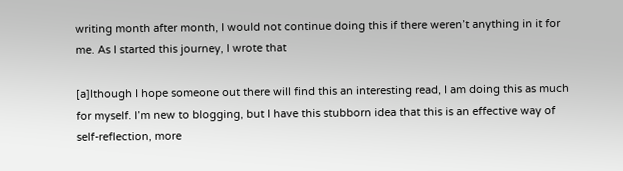writing month after month, I would not continue doing this if there weren’t anything in it for me. As I started this journey, I wrote that

[a]lthough I hope someone out there will find this an interesting read, I am doing this as much for myself. I’m new to blogging, but I have this stubborn idea that this is an effective way of self-reflection, more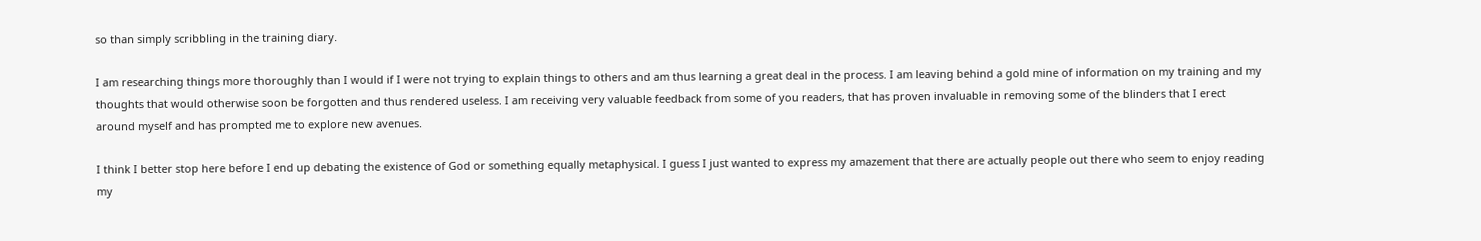so than simply scribbling in the training diary.

I am researching things more thoroughly than I would if I were not trying to explain things to others and am thus learning a great deal in the process. I am leaving behind a gold mine of information on my training and my thoughts that would otherwise soon be forgotten and thus rendered useless. I am receiving very valuable feedback from some of you readers, that has proven invaluable in removing some of the blinders that I erect around myself and has prompted me to explore new avenues.

I think I better stop here before I end up debating the existence of God or something equally metaphysical. I guess I just wanted to express my amazement that there are actually people out there who seem to enjoy reading my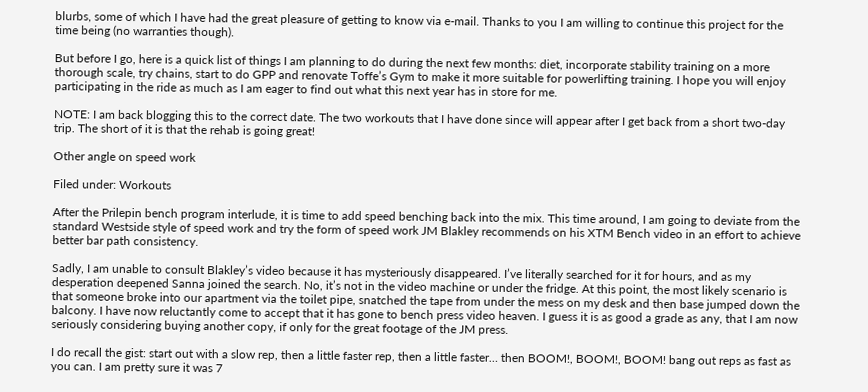blurbs, some of which I have had the great pleasure of getting to know via e-mail. Thanks to you I am willing to continue this project for the time being (no warranties though).

But before I go, here is a quick list of things I am planning to do during the next few months: diet, incorporate stability training on a more thorough scale, try chains, start to do GPP and renovate Toffe’s Gym to make it more suitable for powerlifting training. I hope you will enjoy participating in the ride as much as I am eager to find out what this next year has in store for me.

NOTE: I am back blogging this to the correct date. The two workouts that I have done since will appear after I get back from a short two-day trip. The short of it is that the rehab is going great!

Other angle on speed work

Filed under: Workouts

After the Prilepin bench program interlude, it is time to add speed benching back into the mix. This time around, I am going to deviate from the standard Westside style of speed work and try the form of speed work JM Blakley recommends on his XTM Bench video in an effort to achieve better bar path consistency.

Sadly, I am unable to consult Blakley’s video because it has mysteriously disappeared. I’ve literally searched for it for hours, and as my desperation deepened Sanna joined the search. No, it’s not in the video machine or under the fridge. At this point, the most likely scenario is that someone broke into our apartment via the toilet pipe, snatched the tape from under the mess on my desk and then base jumped down the balcony. I have now reluctantly come to accept that it has gone to bench press video heaven. I guess it is as good a grade as any, that I am now seriously considering buying another copy, if only for the great footage of the JM press.

I do recall the gist: start out with a slow rep, then a little faster rep, then a little faster… then BOOM!, BOOM!, BOOM! bang out reps as fast as you can. I am pretty sure it was 7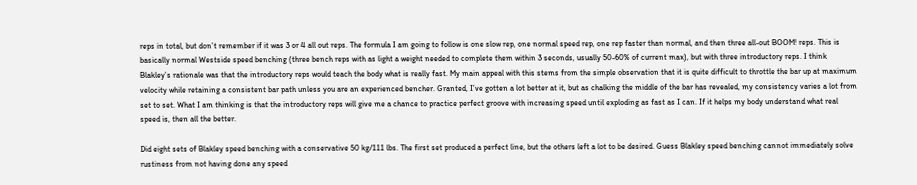reps in total, but don’t remember if it was 3 or 4 all out reps. The formula I am going to follow is one slow rep, one normal speed rep, one rep faster than normal, and then three all-out BOOM! reps. This is basically normal Westside speed benching (three bench reps with as light a weight needed to complete them within 3 seconds, usually 50-60% of current max), but with three introductory reps. I think Blakley’s rationale was that the introductory reps would teach the body what is really fast. My main appeal with this stems from the simple observation that it is quite difficult to throttle the bar up at maximum velocity while retaining a consistent bar path unless you are an experienced bencher. Granted, I’ve gotten a lot better at it, but as chalking the middle of the bar has revealed, my consistency varies a lot from set to set. What I am thinking is that the introductory reps will give me a chance to practice perfect groove with increasing speed until exploding as fast as I can. If it helps my body understand what real speed is, then all the better.

Did eight sets of Blakley speed benching with a conservative 50 kg/111 lbs. The first set produced a perfect line, but the others left a lot to be desired. Guess Blakley speed benching cannot immediately solve rustiness from not having done any speed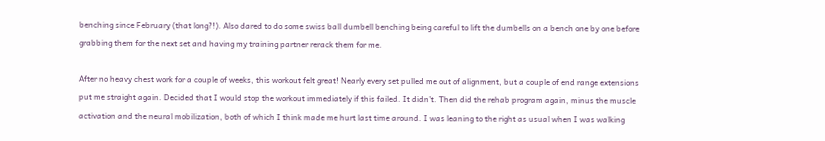benching since February (that long?!). Also dared to do some swiss ball dumbell benching being careful to lift the dumbells on a bench one by one before grabbing them for the next set and having my training partner rerack them for me.

After no heavy chest work for a couple of weeks, this workout felt great! Nearly every set pulled me out of alignment, but a couple of end range extensions put me straight again. Decided that I would stop the workout immediately if this failed. It didn’t. Then did the rehab program again, minus the muscle activation and the neural mobilization, both of which I think made me hurt last time around. I was leaning to the right as usual when I was walking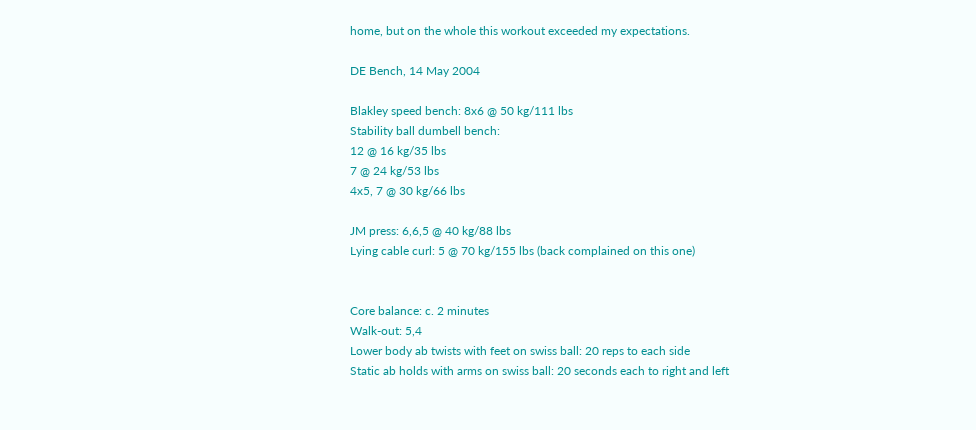home, but on the whole this workout exceeded my expectations.

DE Bench, 14 May 2004

Blakley speed bench: 8x6 @ 50 kg/111 lbs
Stability ball dumbell bench:
12 @ 16 kg/35 lbs
7 @ 24 kg/53 lbs
4x5, 7 @ 30 kg/66 lbs

JM press: 6,6,5 @ 40 kg/88 lbs
Lying cable curl: 5 @ 70 kg/155 lbs (back complained on this one)


Core balance: c. 2 minutes
Walk-out: 5,4
Lower body ab twists with feet on swiss ball: 20 reps to each side
Static ab holds with arms on swiss ball: 20 seconds each to right and left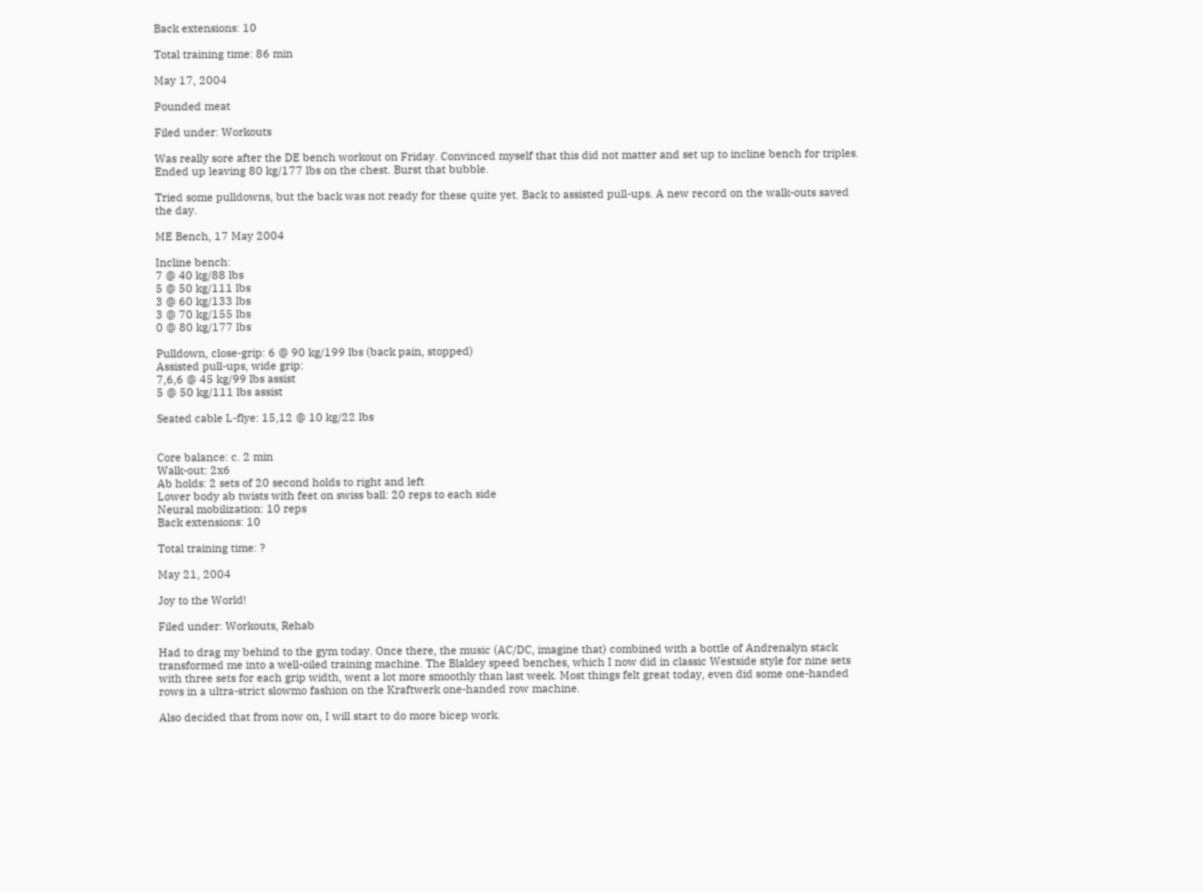Back extensions: 10

Total training time: 86 min

May 17, 2004

Pounded meat

Filed under: Workouts

Was really sore after the DE bench workout on Friday. Convinced myself that this did not matter and set up to incline bench for triples. Ended up leaving 80 kg/177 lbs on the chest. Burst that bubble.

Tried some pulldowns, but the back was not ready for these quite yet. Back to assisted pull-ups. A new record on the walk-outs saved the day.

ME Bench, 17 May 2004

Incline bench:
7 @ 40 kg/88 lbs
5 @ 50 kg/111 lbs
3 @ 60 kg/133 lbs
3 @ 70 kg/155 lbs
0 @ 80 kg/177 lbs

Pulldown, close-grip: 6 @ 90 kg/199 lbs (back pain, stopped)
Assisted pull-ups, wide grip:
7,6,6 @ 45 kg/99 lbs assist
5 @ 50 kg/111 lbs assist

Seated cable L-flye: 15,12 @ 10 kg/22 lbs


Core balance: c. 2 min
Walk-out: 2x6
Ab holds: 2 sets of 20 second holds to right and left
Lower body ab twists with feet on swiss ball: 20 reps to each side
Neural mobilization: 10 reps
Back extensions: 10

Total training time: ?

May 21, 2004

Joy to the World!

Filed under: Workouts, Rehab

Had to drag my behind to the gym today. Once there, the music (AC/DC, imagine that) combined with a bottle of Andrenalyn stack transformed me into a well-oiled training machine. The Blakley speed benches, which I now did in classic Westside style for nine sets with three sets for each grip width, went a lot more smoothly than last week. Most things felt great today, even did some one-handed rows in a ultra-strict slowmo fashion on the Kraftwerk one-handed row machine.

Also decided that from now on, I will start to do more bicep work.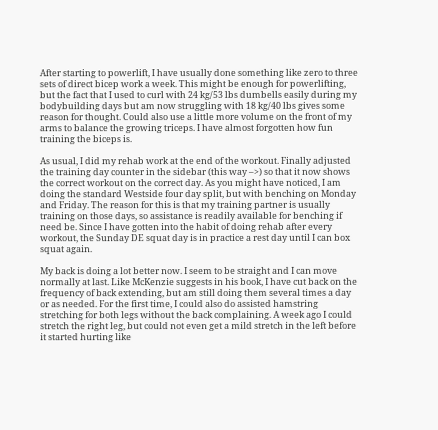After starting to powerlift, I have usually done something like zero to three sets of direct bicep work a week. This might be enough for powerlifting, but the fact that I used to curl with 24 kg/53 lbs dumbells easily during my bodybuilding days but am now struggling with 18 kg/40 lbs gives some reason for thought. Could also use a little more volume on the front of my arms to balance the growing triceps. I have almost forgotten how fun training the biceps is.

As usual, I did my rehab work at the end of the workout. Finally adjusted the training day counter in the sidebar (this way –>) so that it now shows the correct workout on the correct day. As you might have noticed, I am doing the standard Westside four day split, but with benching on Monday and Friday. The reason for this is that my training partner is usually training on those days, so assistance is readily available for benching if need be. Since I have gotten into the habit of doing rehab after every workout, the Sunday DE squat day is in practice a rest day until I can box squat again.

My back is doing a lot better now. I seem to be straight and I can move normally at last. Like McKenzie suggests in his book, I have cut back on the frequency of back extending, but am still doing them several times a day or as needed. For the first time, I could also do assisted hamstring stretching for both legs without the back complaining. A week ago I could stretch the right leg, but could not even get a mild stretch in the left before it started hurting like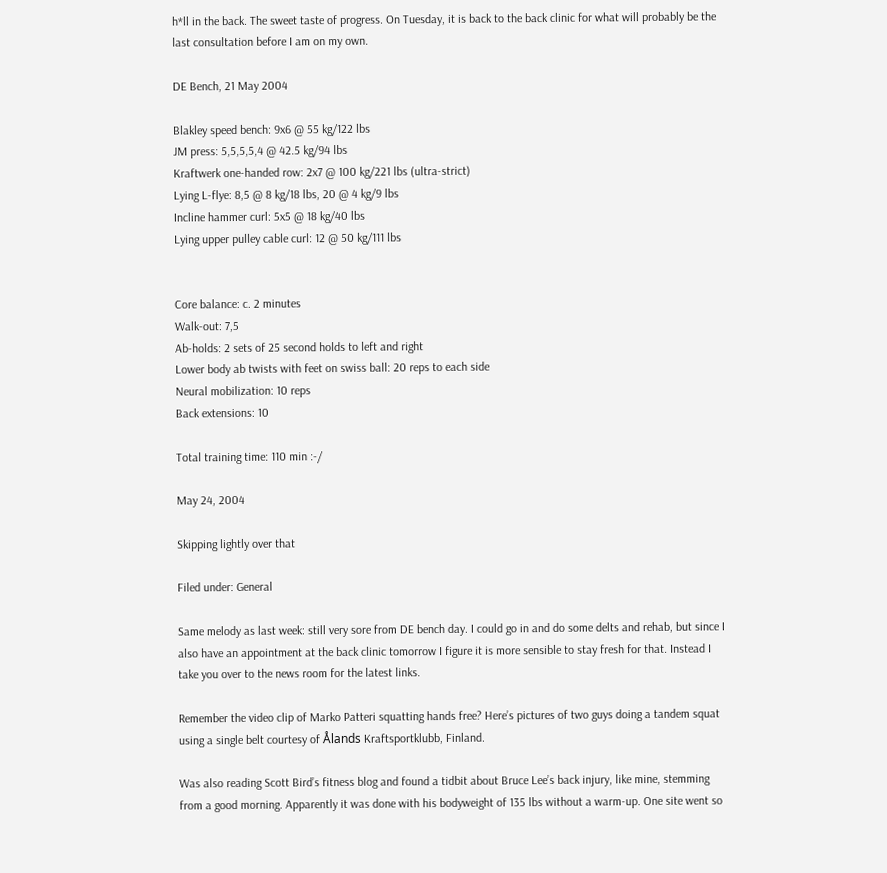h*ll in the back. The sweet taste of progress. On Tuesday, it is back to the back clinic for what will probably be the last consultation before I am on my own.

DE Bench, 21 May 2004

Blakley speed bench: 9x6 @ 55 kg/122 lbs
JM press: 5,5,5,5,4 @ 42.5 kg/94 lbs
Kraftwerk one-handed row: 2x7 @ 100 kg/221 lbs (ultra-strict)
Lying L-flye: 8,5 @ 8 kg/18 lbs, 20 @ 4 kg/9 lbs
Incline hammer curl: 5x5 @ 18 kg/40 lbs
Lying upper pulley cable curl: 12 @ 50 kg/111 lbs


Core balance: c. 2 minutes
Walk-out: 7,5
Ab-holds: 2 sets of 25 second holds to left and right
Lower body ab twists with feet on swiss ball: 20 reps to each side
Neural mobilization: 10 reps
Back extensions: 10

Total training time: 110 min :-/

May 24, 2004

Skipping lightly over that

Filed under: General

Same melody as last week: still very sore from DE bench day. I could go in and do some delts and rehab, but since I also have an appointment at the back clinic tomorrow I figure it is more sensible to stay fresh for that. Instead I take you over to the news room for the latest links.

Remember the video clip of Marko Patteri squatting hands free? Here’s pictures of two guys doing a tandem squat using a single belt courtesy of Ålands Kraftsportklubb, Finland.

Was also reading Scott Bird’s fitness blog and found a tidbit about Bruce Lee’s back injury, like mine, stemming from a good morning. Apparently it was done with his bodyweight of 135 lbs without a warm-up. One site went so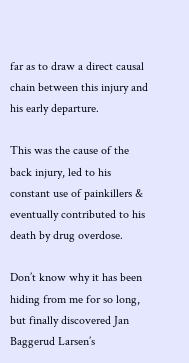far as to draw a direct causal chain between this injury and his early departure.

This was the cause of the back injury, led to his constant use of painkillers & eventually contributed to his death by drug overdose.

Don’t know why it has been hiding from me for so long, but finally discovered Jan Baggerud Larsen’s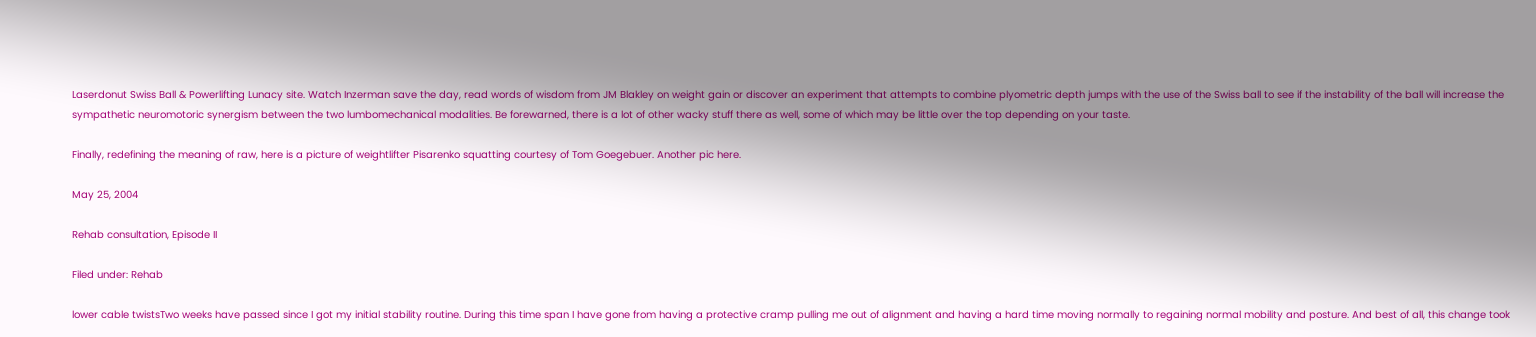Laserdonut Swiss Ball & Powerlifting Lunacy site. Watch Inzerman save the day, read words of wisdom from JM Blakley on weight gain or discover an experiment that attempts to combine plyometric depth jumps with the use of the Swiss ball to see if the instability of the ball will increase the sympathetic neuromotoric synergism between the two lumbomechanical modalities. Be forewarned, there is a lot of other wacky stuff there as well, some of which may be little over the top depending on your taste.

Finally, redefining the meaning of raw, here is a picture of weightlifter Pisarenko squatting courtesy of Tom Goegebuer. Another pic here.

May 25, 2004

Rehab consultation, Episode II

Filed under: Rehab

lower cable twistsTwo weeks have passed since I got my initial stability routine. During this time span I have gone from having a protective cramp pulling me out of alignment and having a hard time moving normally to regaining normal mobility and posture. And best of all, this change took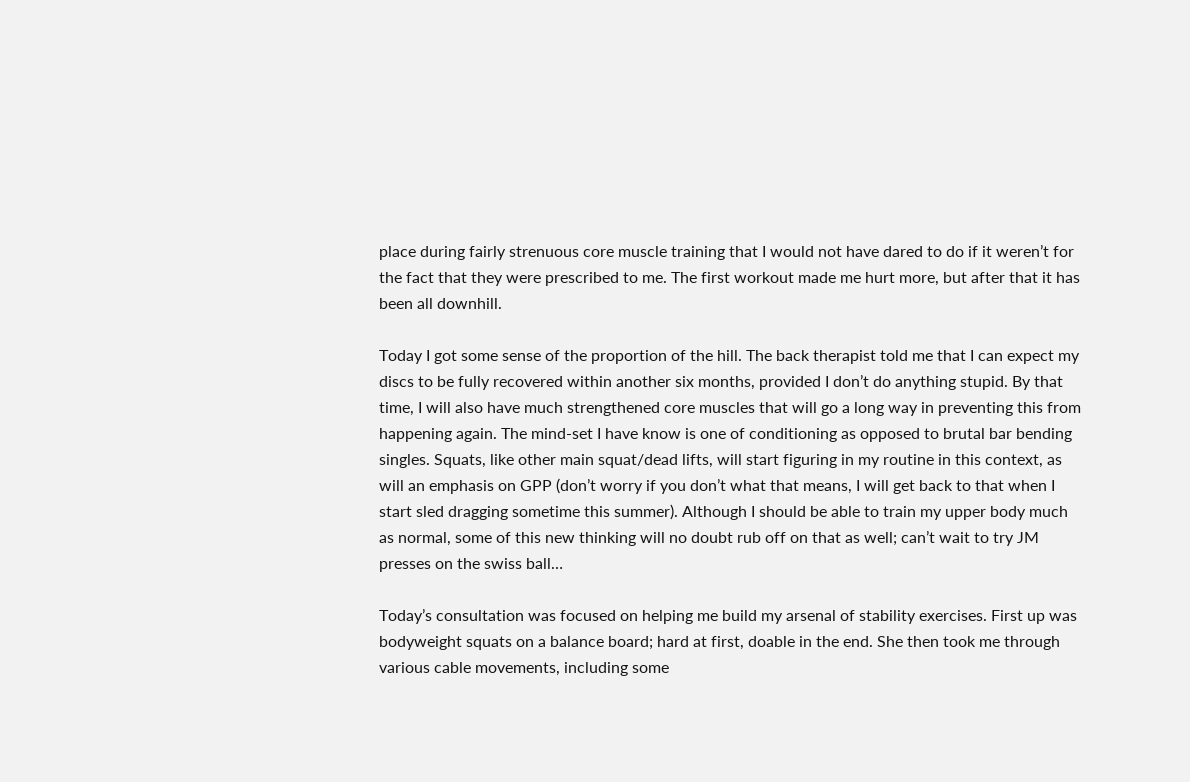place during fairly strenuous core muscle training that I would not have dared to do if it weren’t for the fact that they were prescribed to me. The first workout made me hurt more, but after that it has been all downhill.

Today I got some sense of the proportion of the hill. The back therapist told me that I can expect my discs to be fully recovered within another six months, provided I don’t do anything stupid. By that time, I will also have much strengthened core muscles that will go a long way in preventing this from happening again. The mind-set I have know is one of conditioning as opposed to brutal bar bending singles. Squats, like other main squat/dead lifts, will start figuring in my routine in this context, as will an emphasis on GPP (don’t worry if you don’t what that means, I will get back to that when I start sled dragging sometime this summer). Although I should be able to train my upper body much as normal, some of this new thinking will no doubt rub off on that as well; can’t wait to try JM presses on the swiss ball…

Today’s consultation was focused on helping me build my arsenal of stability exercises. First up was bodyweight squats on a balance board; hard at first, doable in the end. She then took me through various cable movements, including some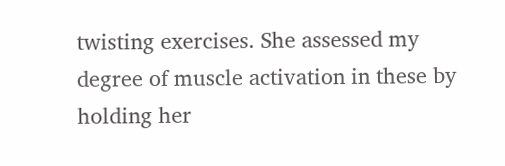twisting exercises. She assessed my degree of muscle activation in these by holding her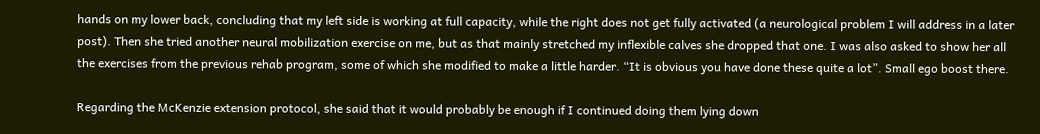hands on my lower back, concluding that my left side is working at full capacity, while the right does not get fully activated (a neurological problem I will address in a later post). Then she tried another neural mobilization exercise on me, but as that mainly stretched my inflexible calves she dropped that one. I was also asked to show her all the exercises from the previous rehab program, some of which she modified to make a little harder. “It is obvious you have done these quite a lot”. Small ego boost there.

Regarding the McKenzie extension protocol, she said that it would probably be enough if I continued doing them lying down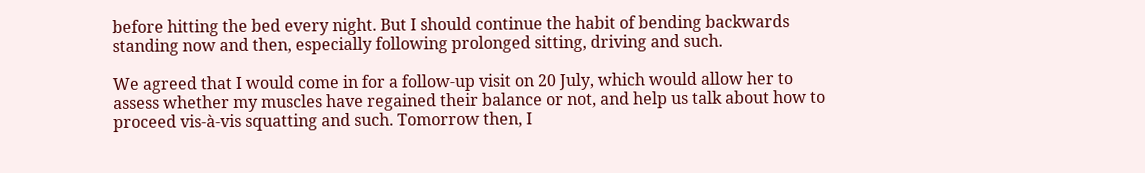before hitting the bed every night. But I should continue the habit of bending backwards standing now and then, especially following prolonged sitting, driving and such.

We agreed that I would come in for a follow-up visit on 20 July, which would allow her to assess whether my muscles have regained their balance or not, and help us talk about how to proceed vis-à-vis squatting and such. Tomorrow then, I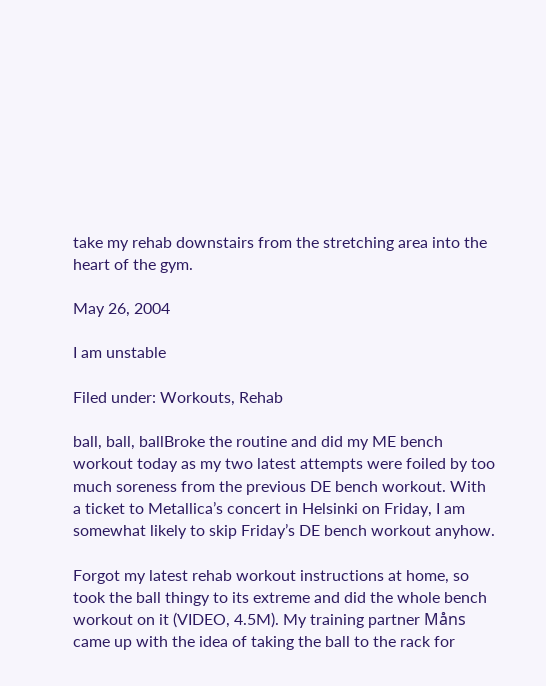take my rehab downstairs from the stretching area into the heart of the gym.

May 26, 2004

I am unstable

Filed under: Workouts, Rehab

ball, ball, ballBroke the routine and did my ME bench workout today as my two latest attempts were foiled by too much soreness from the previous DE bench workout. With a ticket to Metallica’s concert in Helsinki on Friday, I am somewhat likely to skip Friday’s DE bench workout anyhow.

Forgot my latest rehab workout instructions at home, so took the ball thingy to its extreme and did the whole bench workout on it (VIDEO, 4.5M). My training partner Måns came up with the idea of taking the ball to the rack for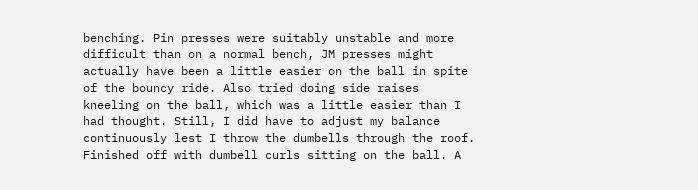benching. Pin presses were suitably unstable and more difficult than on a normal bench, JM presses might actually have been a little easier on the ball in spite of the bouncy ride. Also tried doing side raises kneeling on the ball, which was a little easier than I had thought. Still, I did have to adjust my balance continuously lest I throw the dumbells through the roof. Finished off with dumbell curls sitting on the ball. A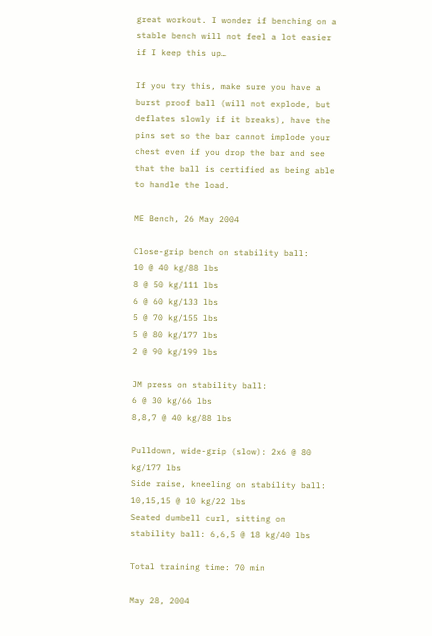great workout. I wonder if benching on a stable bench will not feel a lot easier if I keep this up…

If you try this, make sure you have a burst proof ball (will not explode, but deflates slowly if it breaks), have the pins set so the bar cannot implode your chest even if you drop the bar and see that the ball is certified as being able to handle the load.

ME Bench, 26 May 2004

Close-grip bench on stability ball:
10 @ 40 kg/88 lbs
8 @ 50 kg/111 lbs
6 @ 60 kg/133 lbs
5 @ 70 kg/155 lbs
5 @ 80 kg/177 lbs
2 @ 90 kg/199 lbs

JM press on stability ball:
6 @ 30 kg/66 lbs
8,8,7 @ 40 kg/88 lbs

Pulldown, wide-grip (slow): 2x6 @ 80 kg/177 lbs
Side raise, kneeling on stability ball: 10,15,15 @ 10 kg/22 lbs
Seated dumbell curl, sitting on stability ball: 6,6,5 @ 18 kg/40 lbs

Total training time: 70 min

May 28, 2004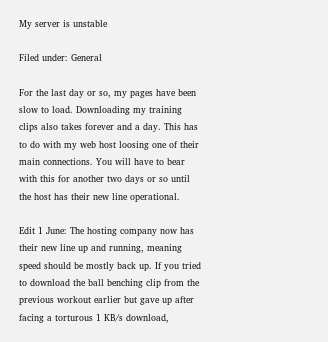My server is unstable

Filed under: General

For the last day or so, my pages have been slow to load. Downloading my training clips also takes forever and a day. This has to do with my web host loosing one of their main connections. You will have to bear with this for another two days or so until the host has their new line operational.

Edit 1 June: The hosting company now has their new line up and running, meaning speed should be mostly back up. If you tried to download the ball benching clip from the previous workout earlier but gave up after facing a torturous 1 KB/s download,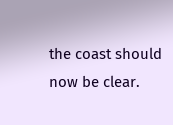the coast should now be clear.